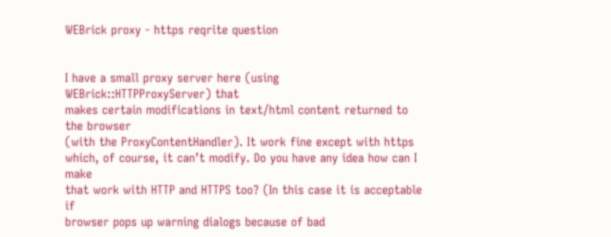WEBrick proxy - https reqrite question


I have a small proxy server here (using WEBrick::HTTPProxyServer) that
makes certain modifications in text/html content returned to the browser
(with the ProxyContentHandler). It work fine except with https
which, of course, it can’t modify. Do you have any idea how can I make
that work with HTTP and HTTPS too? (In this case it is acceptable if
browser pops up warning dialogs because of bad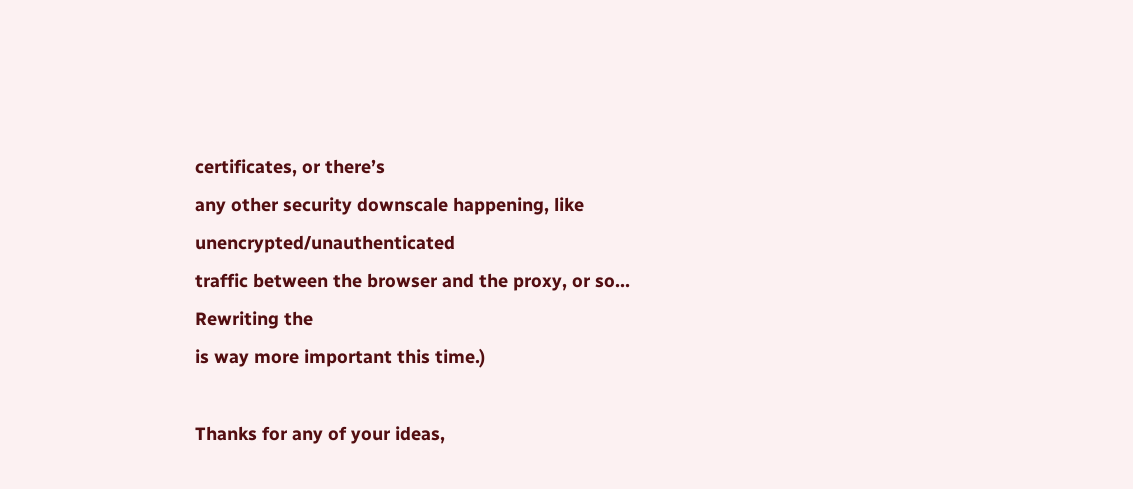certificates, or there’s
any other security downscale happening, like unencrypted/unauthenticated
traffic between the browser and the proxy, or so… Rewriting the
is way more important this time.)

Thanks for any of your ideas,